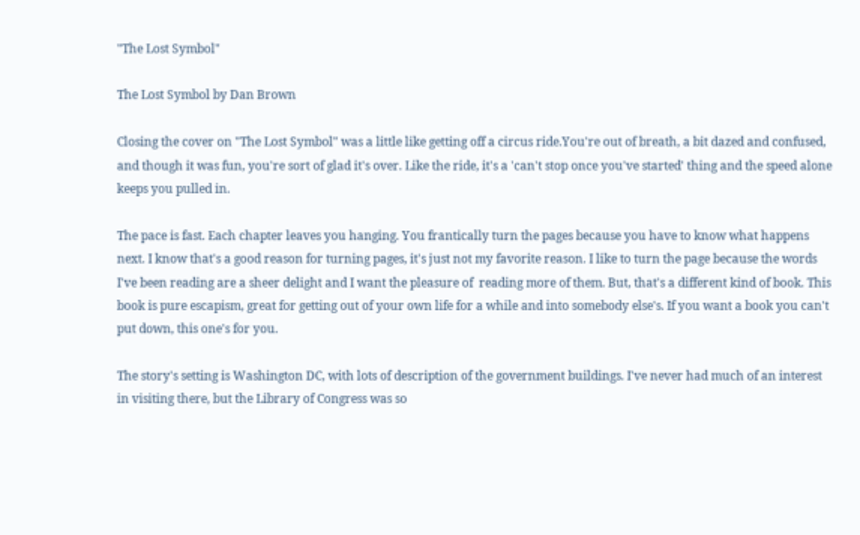"The Lost Symbol"

The Lost Symbol by Dan Brown

Closing the cover on "The Lost Symbol" was a little like getting off a circus ride.You're out of breath, a bit dazed and confused, and though it was fun, you're sort of glad it's over. Like the ride, it's a 'can't stop once you've started' thing and the speed alone keeps you pulled in.

The pace is fast. Each chapter leaves you hanging. You frantically turn the pages because you have to know what happens next. I know that's a good reason for turning pages, it's just not my favorite reason. I like to turn the page because the words I've been reading are a sheer delight and I want the pleasure of  reading more of them. But, that's a different kind of book. This book is pure escapism, great for getting out of your own life for a while and into somebody else's. If you want a book you can't put down, this one's for you.

The story's setting is Washington DC, with lots of description of the government buildings. I've never had much of an interest in visiting there, but the Library of Congress was so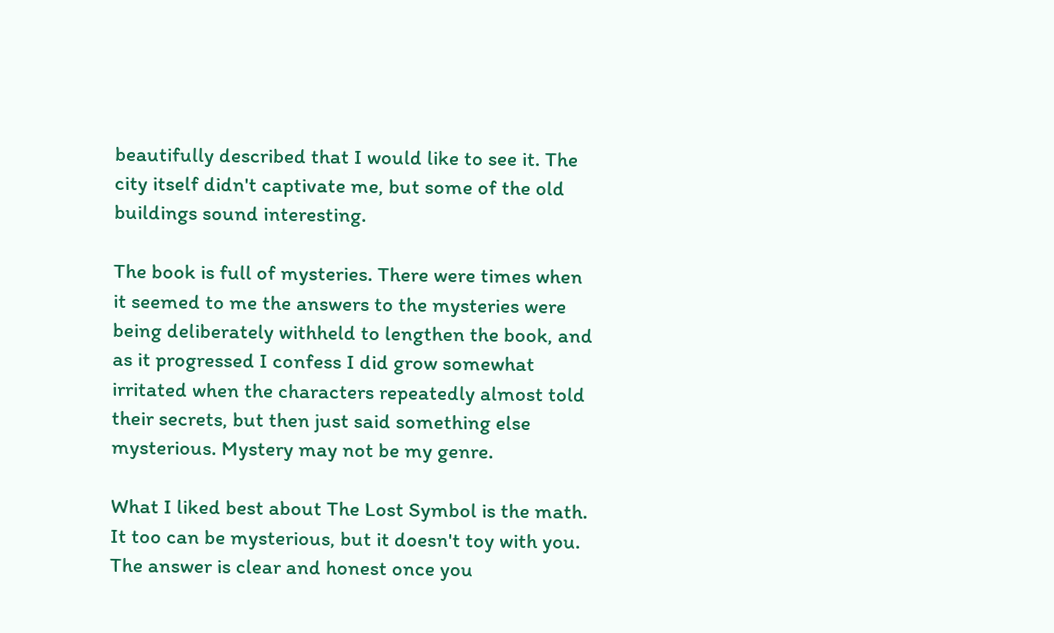beautifully described that I would like to see it. The city itself didn't captivate me, but some of the old buildings sound interesting.

The book is full of mysteries. There were times when it seemed to me the answers to the mysteries were being deliberately withheld to lengthen the book, and as it progressed I confess I did grow somewhat irritated when the characters repeatedly almost told their secrets, but then just said something else mysterious. Mystery may not be my genre.

What I liked best about The Lost Symbol is the math. It too can be mysterious, but it doesn't toy with you. The answer is clear and honest once you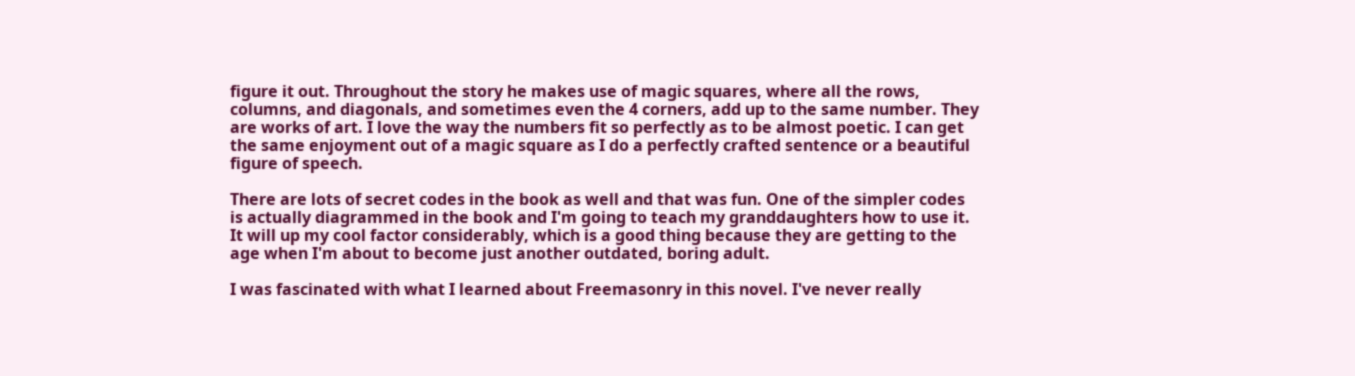figure it out. Throughout the story he makes use of magic squares, where all the rows, columns, and diagonals, and sometimes even the 4 corners, add up to the same number. They are works of art. I love the way the numbers fit so perfectly as to be almost poetic. I can get the same enjoyment out of a magic square as I do a perfectly crafted sentence or a beautiful figure of speech.

There are lots of secret codes in the book as well and that was fun. One of the simpler codes is actually diagrammed in the book and I'm going to teach my granddaughters how to use it. It will up my cool factor considerably, which is a good thing because they are getting to the age when I'm about to become just another outdated, boring adult.

I was fascinated with what I learned about Freemasonry in this novel. I've never really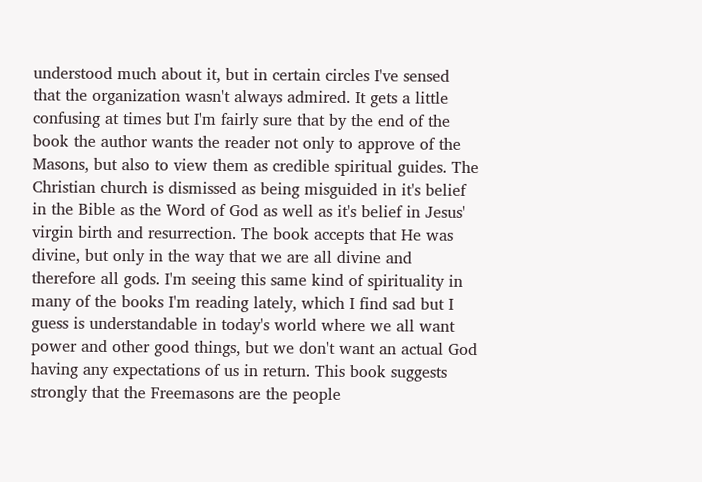understood much about it, but in certain circles I've sensed that the organization wasn't always admired. It gets a little confusing at times but I'm fairly sure that by the end of the book the author wants the reader not only to approve of the Masons, but also to view them as credible spiritual guides. The Christian church is dismissed as being misguided in it's belief in the Bible as the Word of God as well as it's belief in Jesus' virgin birth and resurrection. The book accepts that He was divine, but only in the way that we are all divine and therefore all gods. I'm seeing this same kind of spirituality in many of the books I'm reading lately, which I find sad but I guess is understandable in today's world where we all want power and other good things, but we don't want an actual God having any expectations of us in return. This book suggests strongly that the Freemasons are the people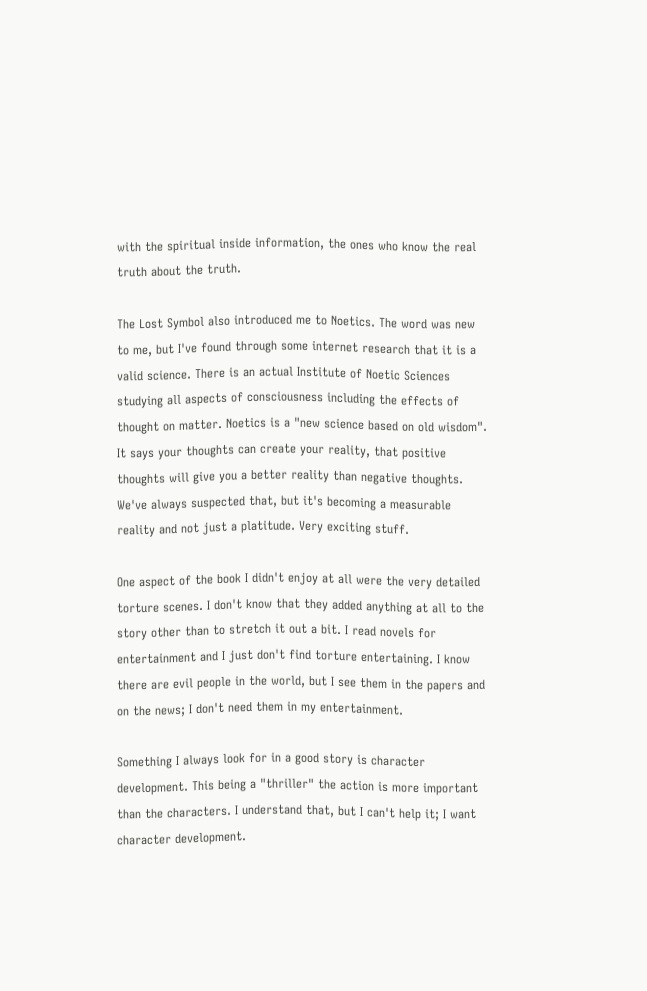with the spiritual inside information, the ones who know the real truth about the truth.

The Lost Symbol also introduced me to Noetics. The word was new to me, but I've found through some internet research that it is a valid science. There is an actual Institute of Noetic Sciences studying all aspects of consciousness including the effects of thought on matter. Noetics is a "new science based on old wisdom". It says your thoughts can create your reality, that positive thoughts will give you a better reality than negative thoughts. We've always suspected that, but it's becoming a measurable reality and not just a platitude. Very exciting stuff.

One aspect of the book I didn't enjoy at all were the very detailed torture scenes. I don't know that they added anything at all to the story other than to stretch it out a bit. I read novels for entertainment and I just don't find torture entertaining. I know there are evil people in the world, but I see them in the papers and on the news; I don't need them in my entertainment.

Something I always look for in a good story is character development. This being a "thriller" the action is more important than the characters. I understand that, but I can't help it; I want character development.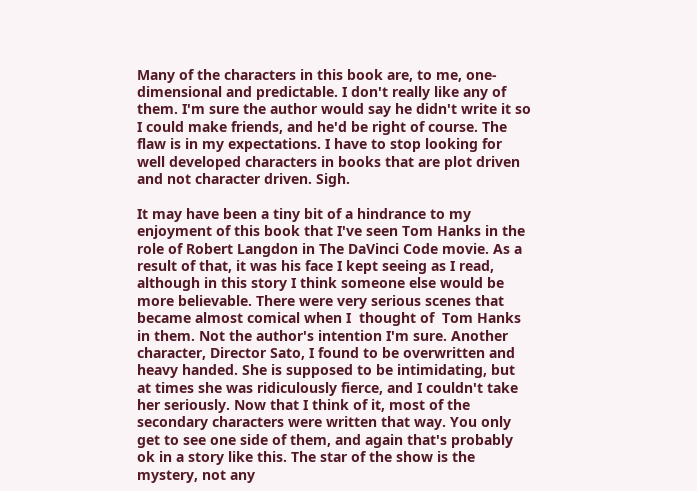Many of the characters in this book are, to me, one-dimensional and predictable. I don't really like any of them. I'm sure the author would say he didn't write it so I could make friends, and he'd be right of course. The flaw is in my expectations. I have to stop looking for well developed characters in books that are plot driven and not character driven. Sigh.

It may have been a tiny bit of a hindrance to my enjoyment of this book that I've seen Tom Hanks in the role of Robert Langdon in The DaVinci Code movie. As a result of that, it was his face I kept seeing as I read, although in this story I think someone else would be more believable. There were very serious scenes that became almost comical when I  thought of  Tom Hanks in them. Not the author's intention I'm sure. Another character, Director Sato, I found to be overwritten and heavy handed. She is supposed to be intimidating, but at times she was ridiculously fierce, and I couldn't take her seriously. Now that I think of it, most of the secondary characters were written that way. You only get to see one side of them, and again that's probably ok in a story like this. The star of the show is the mystery, not any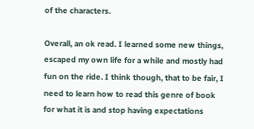of the characters.

Overall, an ok read. I learned some new things, escaped my own life for a while and mostly had fun on the ride. I think though, that to be fair, I need to learn how to read this genre of book for what it is and stop having expectations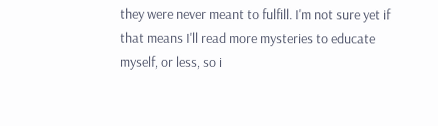they were never meant to fulfill. I'm not sure yet if that means I'll read more mysteries to educate myself, or less, so i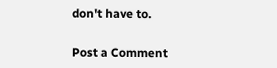don't have to.


Post a Comment